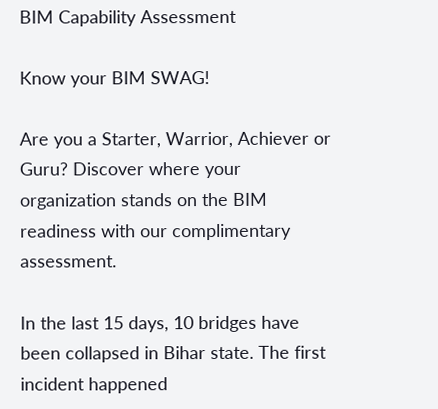BIM Capability Assessment

Know your BIM SWAG!

Are you a Starter, Warrior, Achiever or Guru? Discover where your organization stands on the BIM readiness with our complimentary assessment.

In the last 15 days, 10 bridges have been collapsed in Bihar state. The first incident happened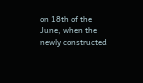on 18th of the June, when the newly constructed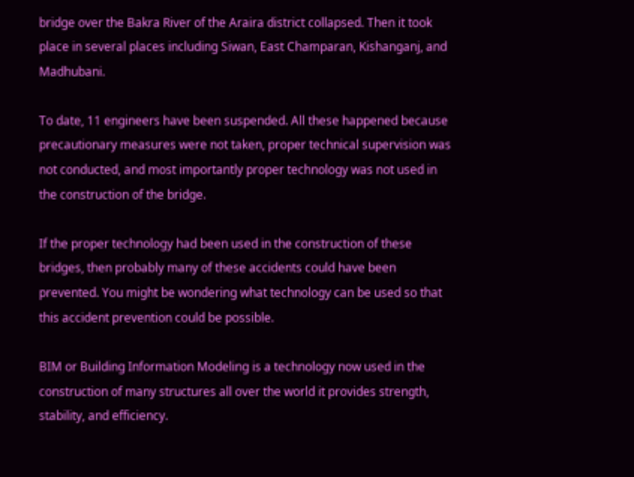bridge over the Bakra River of the Araira district collapsed. Then it took place in several places including Siwan, East Champaran, Kishanganj, and Madhubani.

To date, 11 engineers have been suspended. All these happened because precautionary measures were not taken, proper technical supervision was not conducted, and most importantly proper technology was not used in the construction of the bridge.

If the proper technology had been used in the construction of these bridges, then probably many of these accidents could have been prevented. You might be wondering what technology can be used so that this accident prevention could be possible.

BIM or Building Information Modeling is a technology now used in the construction of many structures all over the world it provides strength, stability, and efficiency.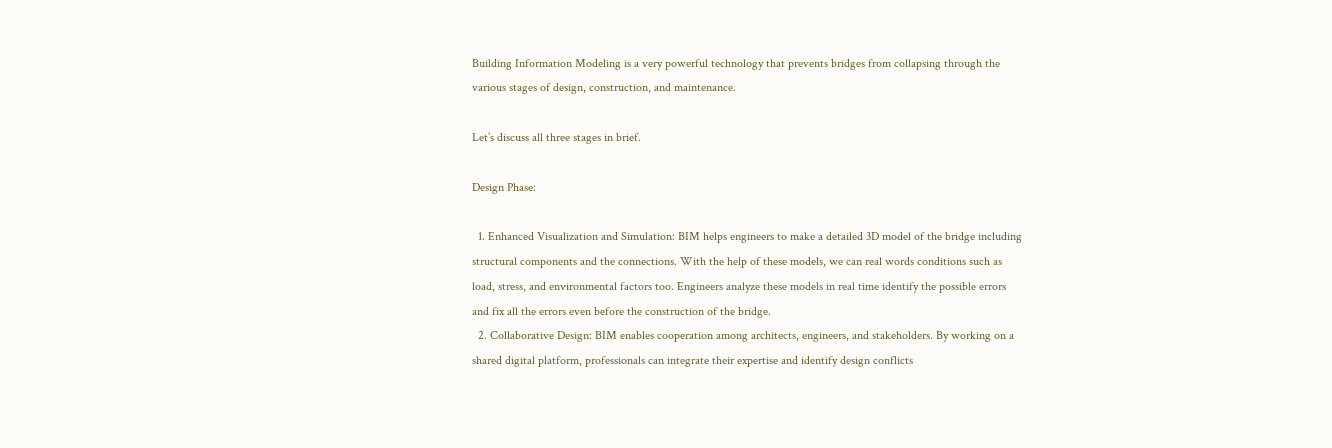Building Information Modeling is a very powerful technology that prevents bridges from collapsing through the various stages of design, construction, and maintenance.

Let’s discuss all three stages in brief.

Design Phase:

  1. Enhanced Visualization and Simulation: BIM helps engineers to make a detailed 3D model of the bridge including structural components and the connections. With the help of these models, we can real words conditions such as load, stress, and environmental factors too. Engineers analyze these models in real time identify the possible errors and fix all the errors even before the construction of the bridge.
  2. Collaborative Design: BIM enables cooperation among architects, engineers, and stakeholders. By working on a shared digital platform, professionals can integrate their expertise and identify design conflicts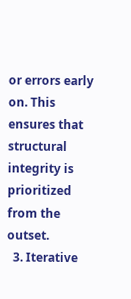or errors early on. This ensures that structural integrity is prioritized from the outset.
  3. Iterative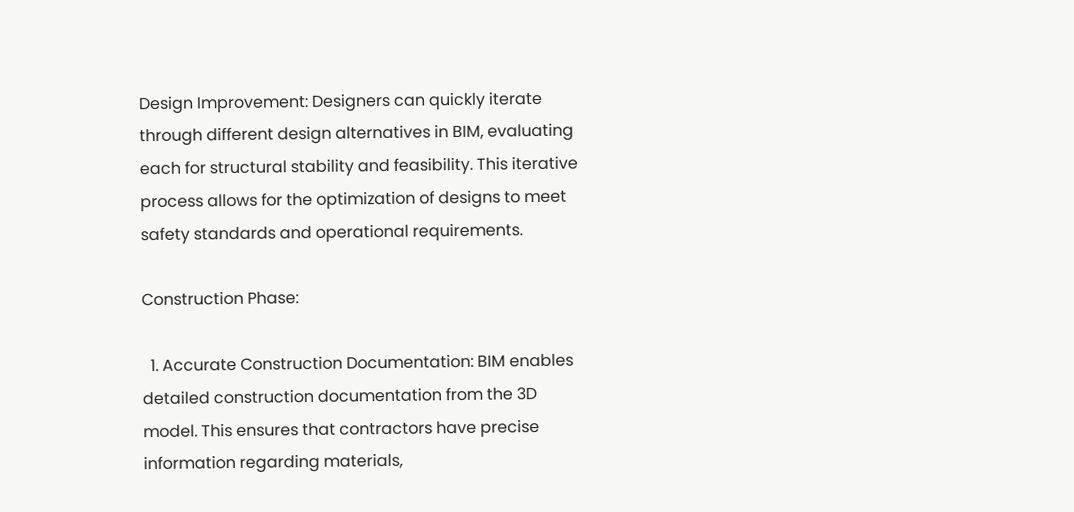Design Improvement: Designers can quickly iterate through different design alternatives in BIM, evaluating each for structural stability and feasibility. This iterative process allows for the optimization of designs to meet safety standards and operational requirements.

Construction Phase:

  1. Accurate Construction Documentation: BIM enables detailed construction documentation from the 3D model. This ensures that contractors have precise information regarding materials,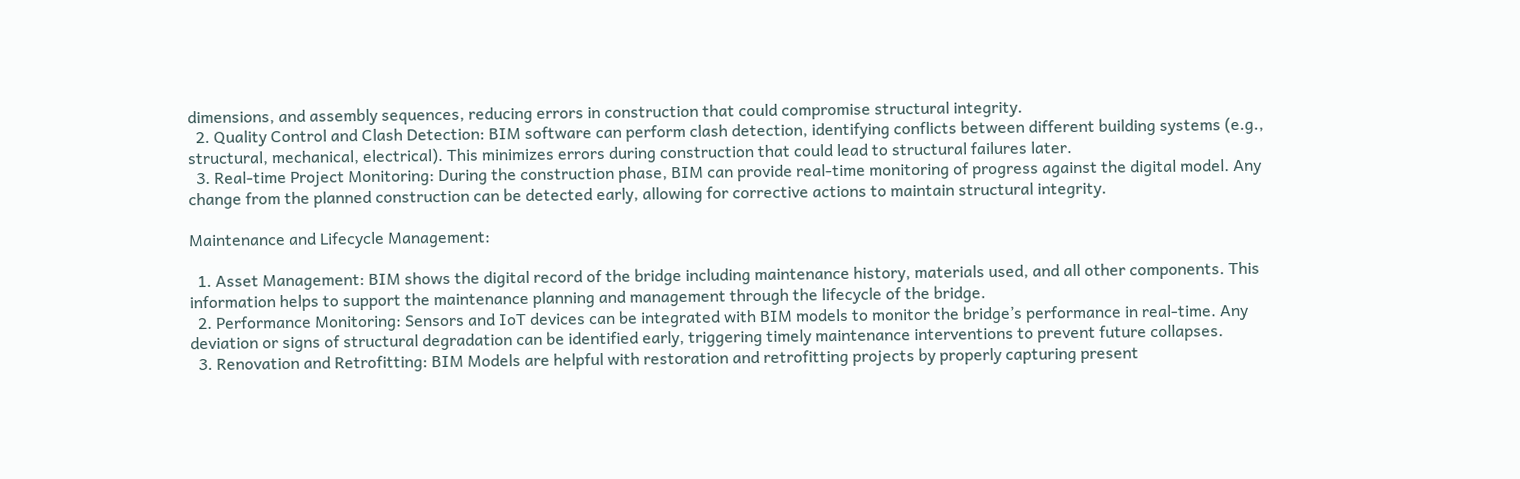dimensions, and assembly sequences, reducing errors in construction that could compromise structural integrity.
  2. Quality Control and Clash Detection: BIM software can perform clash detection, identifying conflicts between different building systems (e.g., structural, mechanical, electrical). This minimizes errors during construction that could lead to structural failures later.
  3. Real-time Project Monitoring: During the construction phase, BIM can provide real-time monitoring of progress against the digital model. Any change from the planned construction can be detected early, allowing for corrective actions to maintain structural integrity.

Maintenance and Lifecycle Management:

  1. Asset Management: BIM shows the digital record of the bridge including maintenance history, materials used, and all other components. This information helps to support the maintenance planning and management through the lifecycle of the bridge.
  2. Performance Monitoring: Sensors and IoT devices can be integrated with BIM models to monitor the bridge’s performance in real-time. Any deviation or signs of structural degradation can be identified early, triggering timely maintenance interventions to prevent future collapses.
  3. Renovation and Retrofitting: BIM Models are helpful with restoration and retrofitting projects by properly capturing present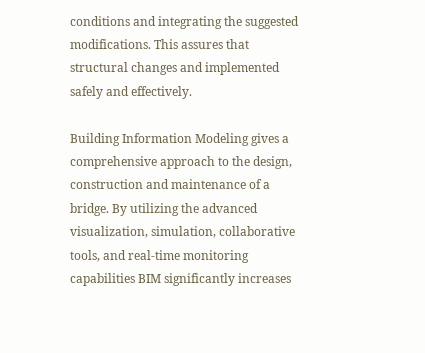conditions and integrating the suggested modifications. This assures that structural changes and implemented safely and effectively.

Building Information Modeling gives a comprehensive approach to the design, construction and maintenance of a bridge. By utilizing the advanced visualization, simulation, collaborative tools, and real-time monitoring capabilities BIM significantly increases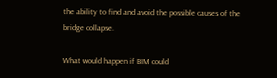the ability to find and avoid the possible causes of the bridge collapse.

What would happen if BIM could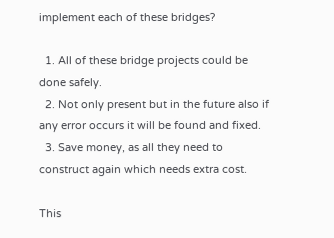implement each of these bridges?

  1. All of these bridge projects could be done safely.
  2. Not only present but in the future also if any error occurs it will be found and fixed.
  3. Save money, as all they need to construct again which needs extra cost.

This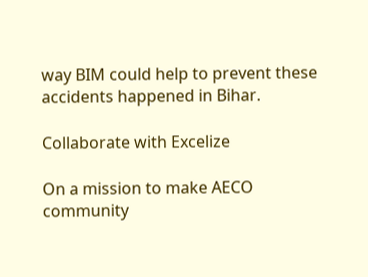way BIM could help to prevent these accidents happened in Bihar.

Collaborate with Excelize

On a mission to make AECO community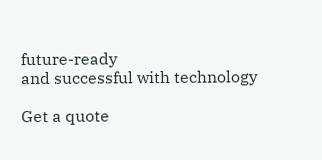future-ready
and successful with technology

Get a quote